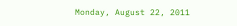Monday, August 22, 2011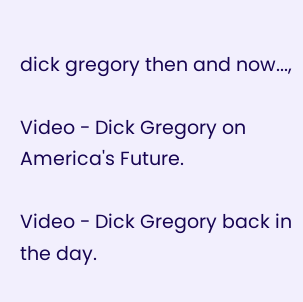dick gregory then and now...,

Video - Dick Gregory on America's Future.

Video - Dick Gregory back in the day.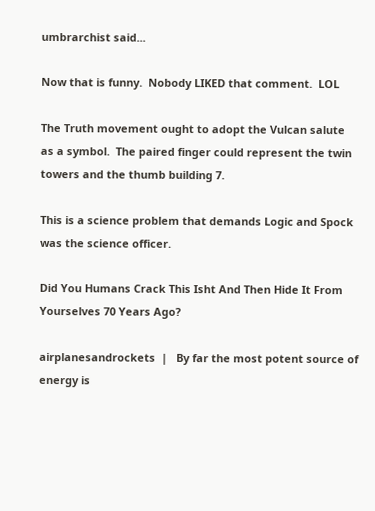umbrarchist said...

Now that is funny.  Nobody LIKED that comment.  LOL

The Truth movement ought to adopt the Vulcan salute as a symbol.  The paired finger could represent the twin towers and the thumb building 7.

This is a science problem that demands Logic and Spock was the science officer.

Did You Humans Crack This Isht And Then Hide It From Yourselves 70 Years Ago?

airplanesandrockets  |   By far the most potent source of energy is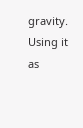gravity. Using it as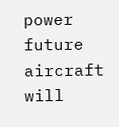power future aircraft will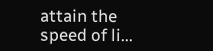attain the speed of li...